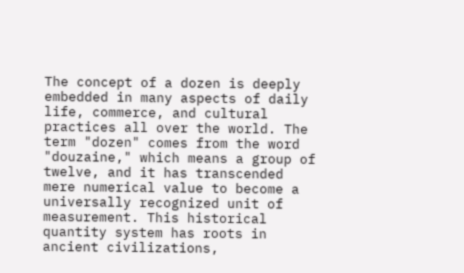The concept of a dozen is deeply embedded in many aspects of daily life, commerce, and cultural practices all over the world. The term "dozen" comes from the word "douzaine," which means a group of twelve, and it has transcended mere numerical value to become a universally recognized unit of measurement. This historical quantity system has roots in ancient civilizations,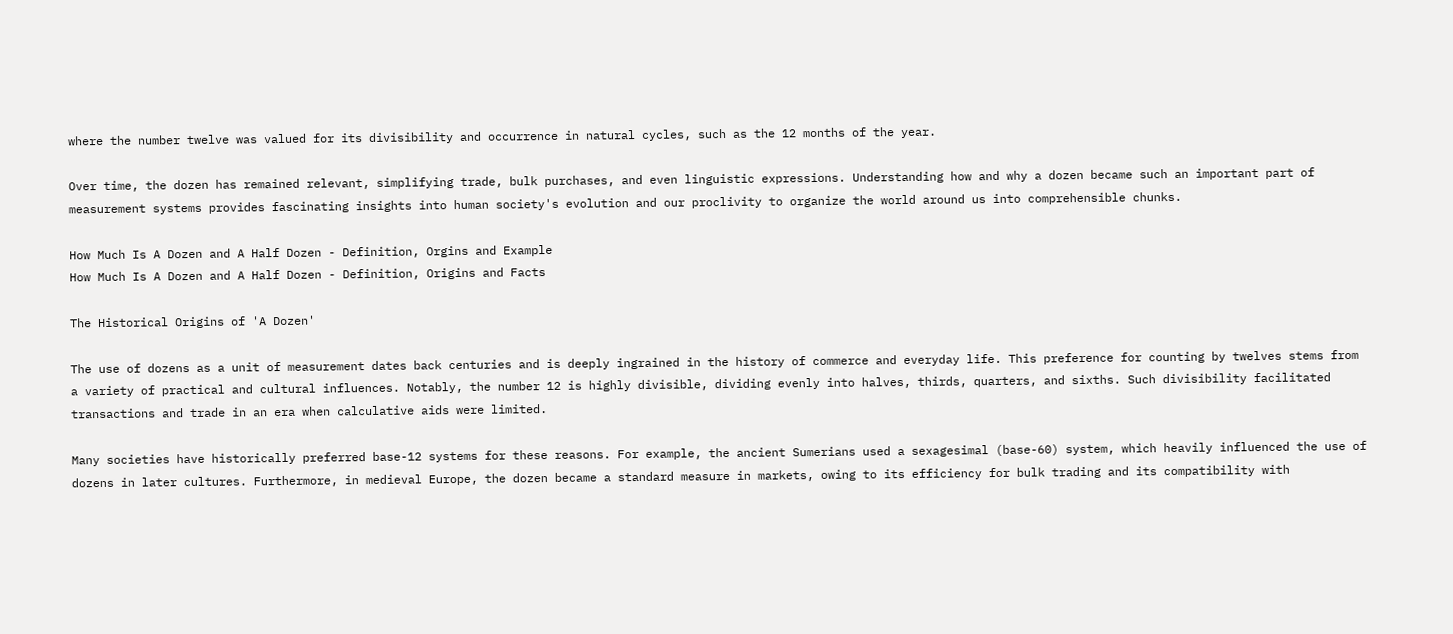where the number twelve was valued for its divisibility and occurrence in natural cycles, such as the 12 months of the year.

Over time, the dozen has remained relevant, simplifying trade, bulk purchases, and even linguistic expressions. Understanding how and why a dozen became such an important part of measurement systems provides fascinating insights into human society's evolution and our proclivity to organize the world around us into comprehensible chunks.

How Much Is A Dozen and A Half Dozen - Definition, Orgins and Example
How Much Is A Dozen and A Half Dozen - Definition, Origins and Facts

The Historical Origins of 'A Dozen'

The use of dozens as a unit of measurement dates back centuries and is deeply ingrained in the history of commerce and everyday life. This preference for counting by twelves stems from a variety of practical and cultural influences. Notably, the number 12 is highly divisible, dividing evenly into halves, thirds, quarters, and sixths. Such divisibility facilitated transactions and trade in an era when calculative aids were limited.

Many societies have historically preferred base-12 systems for these reasons. For example, the ancient Sumerians used a sexagesimal (base-60) system, which heavily influenced the use of dozens in later cultures. Furthermore, in medieval Europe, the dozen became a standard measure in markets, owing to its efficiency for bulk trading and its compatibility with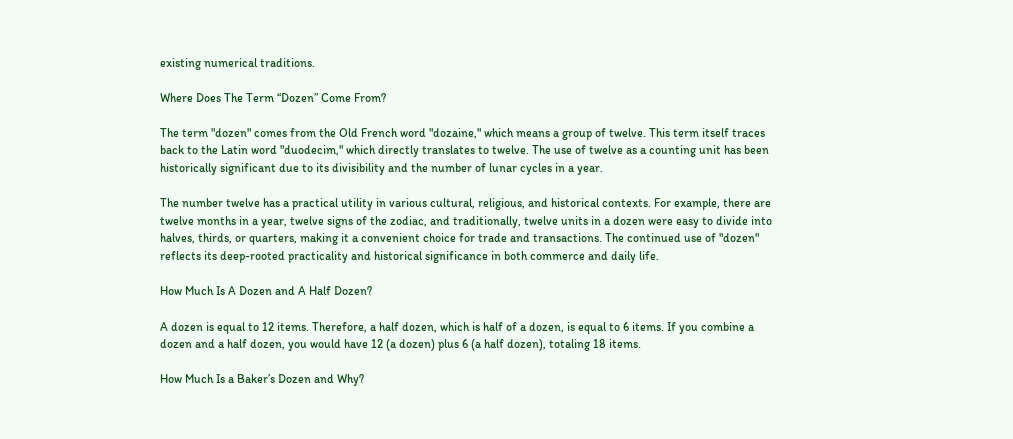existing numerical traditions.

Where Does The Term “Dozen” Come From?

The term "dozen" comes from the Old French word "dozaine," which means a group of twelve. This term itself traces back to the Latin word "duodecim," which directly translates to twelve. The use of twelve as a counting unit has been historically significant due to its divisibility and the number of lunar cycles in a year.

The number twelve has a practical utility in various cultural, religious, and historical contexts. For example, there are twelve months in a year, twelve signs of the zodiac, and traditionally, twelve units in a dozen were easy to divide into halves, thirds, or quarters, making it a convenient choice for trade and transactions. The continued use of "dozen" reflects its deep-rooted practicality and historical significance in both commerce and daily life.

How Much Is A Dozen and A Half Dozen?

A dozen is equal to 12 items. Therefore, a half dozen, which is half of a dozen, is equal to 6 items. If you combine a dozen and a half dozen, you would have 12 (a dozen) plus 6 (a half dozen), totaling 18 items.

How Much Is a Baker’s Dozen and Why?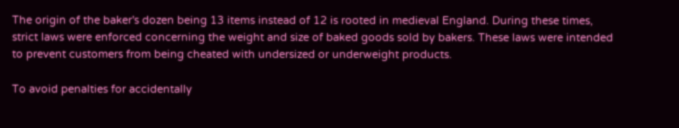The origin of the baker's dozen being 13 items instead of 12 is rooted in medieval England. During these times, strict laws were enforced concerning the weight and size of baked goods sold by bakers. These laws were intended to prevent customers from being cheated with undersized or underweight products.

To avoid penalties for accidentally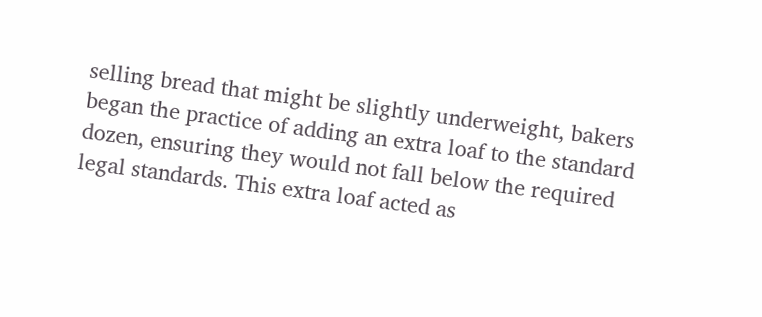selling bread that might be slightly underweight, bakers began the practice of adding an extra loaf to the standard dozen, ensuring they would not fall below the required legal standards. This extra loaf acted as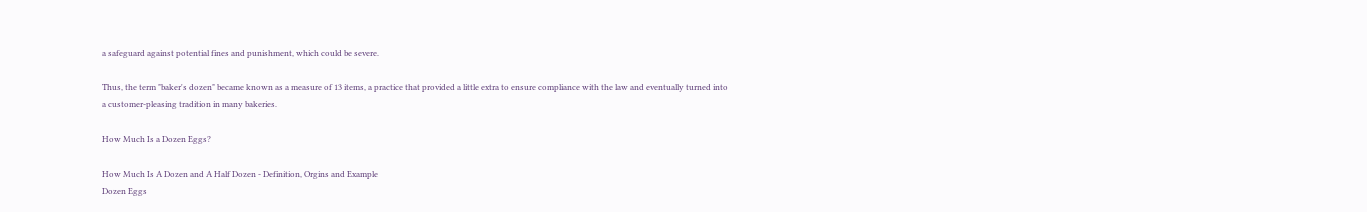a safeguard against potential fines and punishment, which could be severe.

Thus, the term "baker's dozen" became known as a measure of 13 items, a practice that provided a little extra to ensure compliance with the law and eventually turned into a customer-pleasing tradition in many bakeries.

How Much Is a Dozen Eggs?

How Much Is A Dozen and A Half Dozen - Definition, Orgins and Example
Dozen Eggs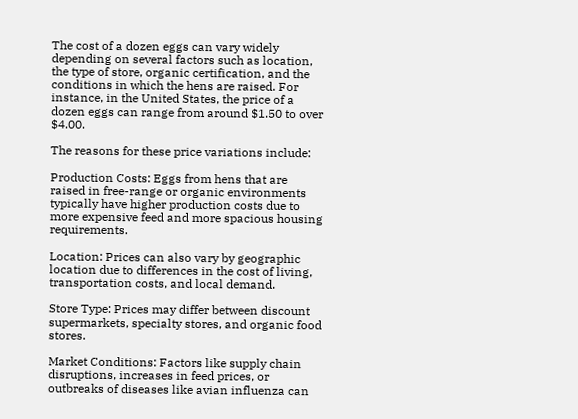The cost of a dozen eggs can vary widely depending on several factors such as location, the type of store, organic certification, and the conditions in which the hens are raised. For instance, in the United States, the price of a dozen eggs can range from around $1.50 to over $4.00.

The reasons for these price variations include:

Production Costs: Eggs from hens that are raised in free-range or organic environments typically have higher production costs due to more expensive feed and more spacious housing requirements.

Location: Prices can also vary by geographic location due to differences in the cost of living, transportation costs, and local demand.

Store Type: Prices may differ between discount supermarkets, specialty stores, and organic food stores.

Market Conditions: Factors like supply chain disruptions, increases in feed prices, or outbreaks of diseases like avian influenza can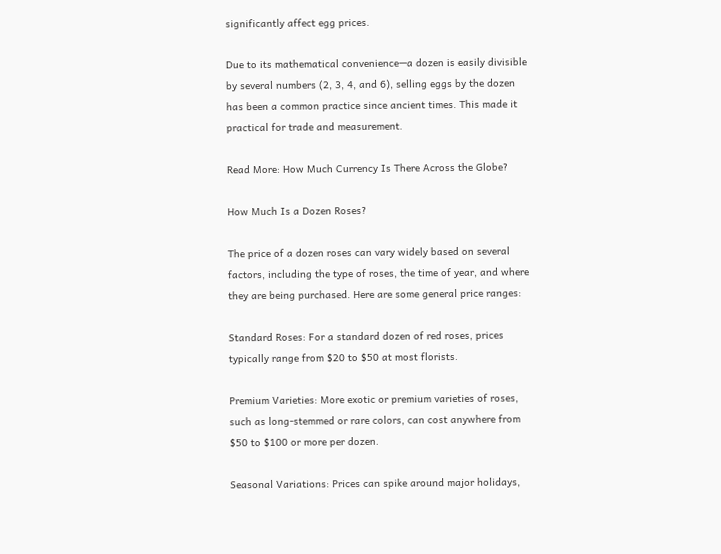significantly affect egg prices.

Due to its mathematical convenience—a dozen is easily divisible by several numbers (2, 3, 4, and 6), selling eggs by the dozen has been a common practice since ancient times. This made it practical for trade and measurement.

Read More: How Much Currency Is There Across the Globe?

How Much Is a Dozen Roses?

The price of a dozen roses can vary widely based on several factors, including the type of roses, the time of year, and where they are being purchased. Here are some general price ranges:

Standard Roses: For a standard dozen of red roses, prices typically range from $20 to $50 at most florists.

Premium Varieties: More exotic or premium varieties of roses, such as long-stemmed or rare colors, can cost anywhere from $50 to $100 or more per dozen.

Seasonal Variations: Prices can spike around major holidays,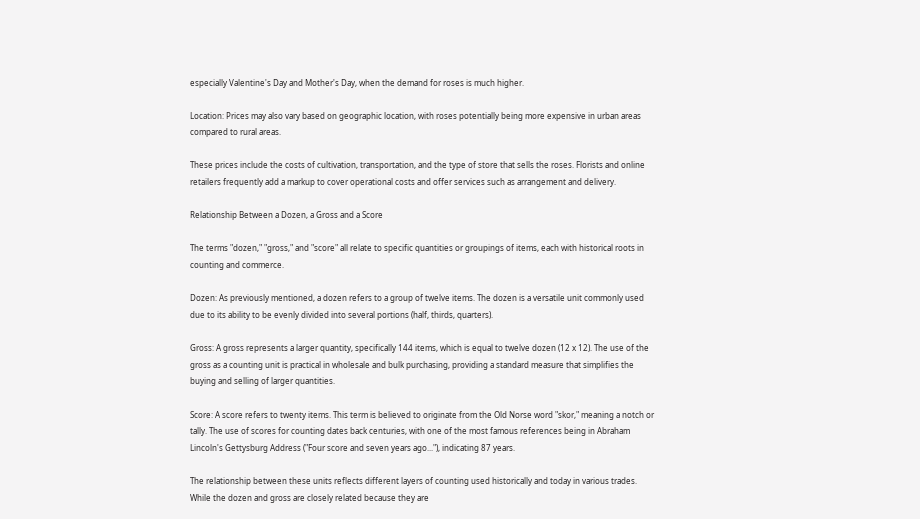especially Valentine's Day and Mother's Day, when the demand for roses is much higher.

Location: Prices may also vary based on geographic location, with roses potentially being more expensive in urban areas compared to rural areas.

These prices include the costs of cultivation, transportation, and the type of store that sells the roses. Florists and online retailers frequently add a markup to cover operational costs and offer services such as arrangement and delivery.

Relationship Between a Dozen, a Gross and a Score

The terms "dozen," "gross," and "score" all relate to specific quantities or groupings of items, each with historical roots in counting and commerce.

Dozen: As previously mentioned, a dozen refers to a group of twelve items. The dozen is a versatile unit commonly used due to its ability to be evenly divided into several portions (half, thirds, quarters).

Gross: A gross represents a larger quantity, specifically 144 items, which is equal to twelve dozen (12 x 12). The use of the gross as a counting unit is practical in wholesale and bulk purchasing, providing a standard measure that simplifies the buying and selling of larger quantities.

Score: A score refers to twenty items. This term is believed to originate from the Old Norse word "skor," meaning a notch or tally. The use of scores for counting dates back centuries, with one of the most famous references being in Abraham Lincoln's Gettysburg Address ("Four score and seven years ago..."), indicating 87 years.

The relationship between these units reflects different layers of counting used historically and today in various trades. While the dozen and gross are closely related because they are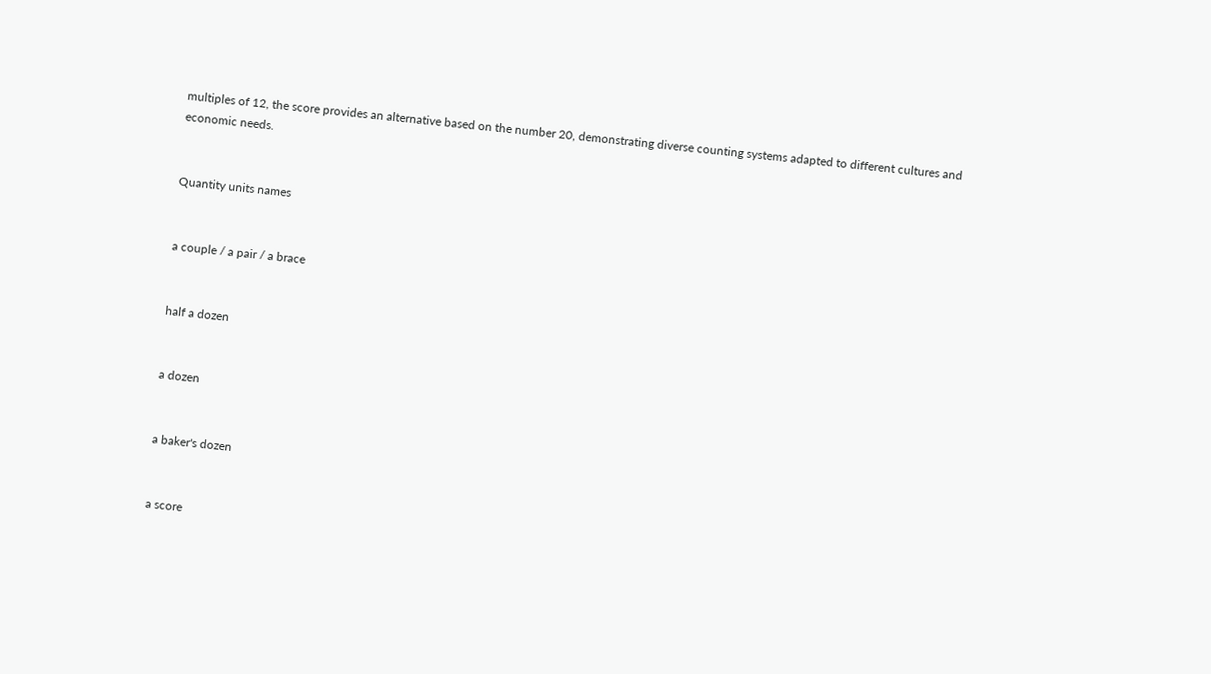multiples of 12, the score provides an alternative based on the number 20, demonstrating diverse counting systems adapted to different cultures and economic needs.


Quantity units names


a couple / a pair / a brace


half a dozen


a dozen


a baker's dozen


a score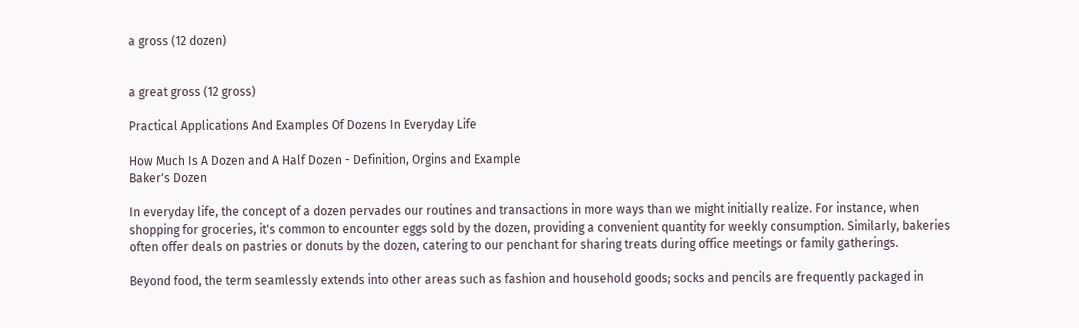a gross (12 dozen)


a great gross (12 gross)

Practical Applications And Examples Of Dozens In Everyday Life

How Much Is A Dozen and A Half Dozen - Definition, Orgins and Example
Baker's Dozen

In everyday life, the concept of a dozen pervades our routines and transactions in more ways than we might initially realize. For instance, when shopping for groceries, it's common to encounter eggs sold by the dozen, providing a convenient quantity for weekly consumption. Similarly, bakeries often offer deals on pastries or donuts by the dozen, catering to our penchant for sharing treats during office meetings or family gatherings.

Beyond food, the term seamlessly extends into other areas such as fashion and household goods; socks and pencils are frequently packaged in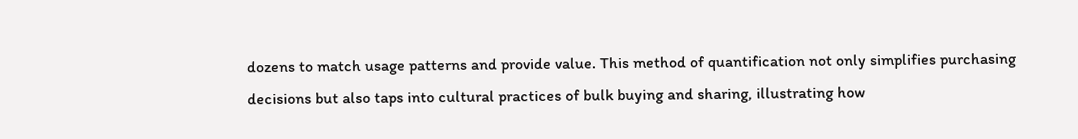dozens to match usage patterns and provide value. This method of quantification not only simplifies purchasing decisions but also taps into cultural practices of bulk buying and sharing, illustrating how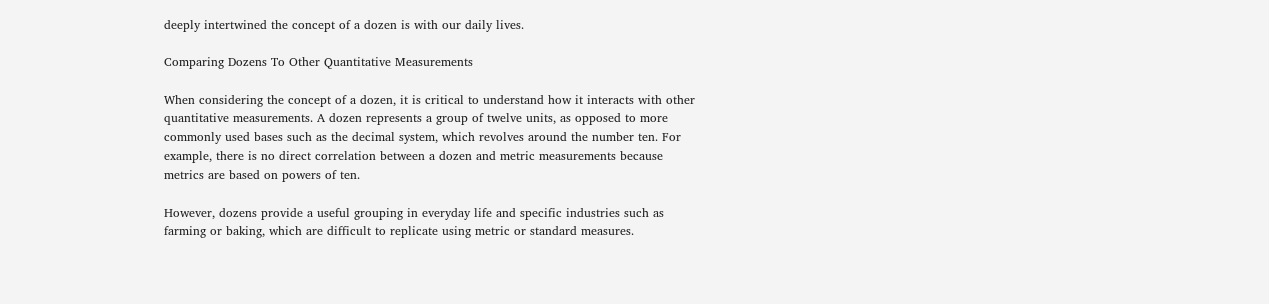deeply intertwined the concept of a dozen is with our daily lives.

Comparing Dozens To Other Quantitative Measurements

When considering the concept of a dozen, it is critical to understand how it interacts with other quantitative measurements. A dozen represents a group of twelve units, as opposed to more commonly used bases such as the decimal system, which revolves around the number ten. For example, there is no direct correlation between a dozen and metric measurements because metrics are based on powers of ten.

However, dozens provide a useful grouping in everyday life and specific industries such as farming or baking, which are difficult to replicate using metric or standard measures.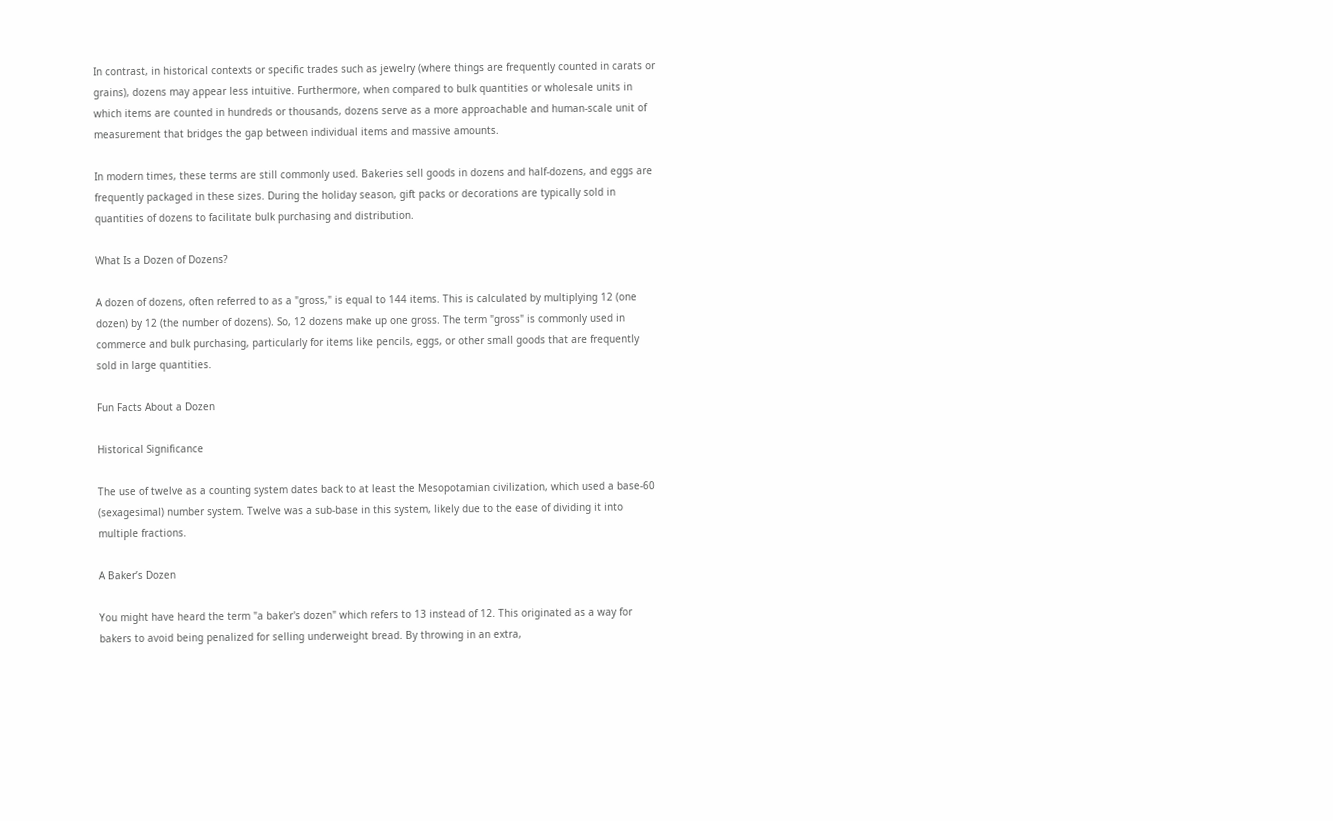In contrast, in historical contexts or specific trades such as jewelry (where things are frequently counted in carats or grains), dozens may appear less intuitive. Furthermore, when compared to bulk quantities or wholesale units in which items are counted in hundreds or thousands, dozens serve as a more approachable and human-scale unit of measurement that bridges the gap between individual items and massive amounts.

In modern times, these terms are still commonly used. Bakeries sell goods in dozens and half-dozens, and eggs are frequently packaged in these sizes. During the holiday season, gift packs or decorations are typically sold in quantities of dozens to facilitate bulk purchasing and distribution.

What Is a Dozen of Dozens?

A dozen of dozens, often referred to as a "gross," is equal to 144 items. This is calculated by multiplying 12 (one dozen) by 12 (the number of dozens). So, 12 dozens make up one gross. The term "gross" is commonly used in commerce and bulk purchasing, particularly for items like pencils, eggs, or other small goods that are frequently sold in large quantities.

Fun Facts About a Dozen

Historical Significance

The use of twelve as a counting system dates back to at least the Mesopotamian civilization, which used a base-60 (sexagesimal) number system. Twelve was a sub-base in this system, likely due to the ease of dividing it into multiple fractions.

A Baker’s Dozen

You might have heard the term "a baker's dozen" which refers to 13 instead of 12. This originated as a way for bakers to avoid being penalized for selling underweight bread. By throwing in an extra,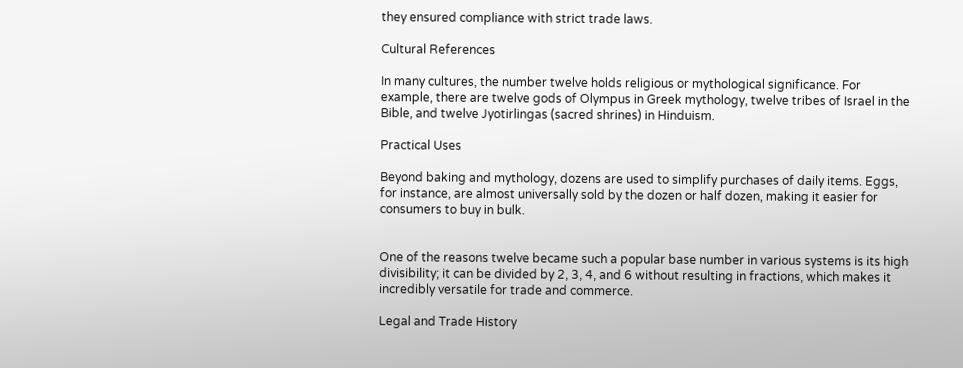they ensured compliance with strict trade laws.

Cultural References

In many cultures, the number twelve holds religious or mythological significance. For example, there are twelve gods of Olympus in Greek mythology, twelve tribes of Israel in the Bible, and twelve Jyotirlingas (sacred shrines) in Hinduism.

Practical Uses

Beyond baking and mythology, dozens are used to simplify purchases of daily items. Eggs, for instance, are almost universally sold by the dozen or half dozen, making it easier for consumers to buy in bulk.


One of the reasons twelve became such a popular base number in various systems is its high divisibility; it can be divided by 2, 3, 4, and 6 without resulting in fractions, which makes it incredibly versatile for trade and commerce.

Legal and Trade History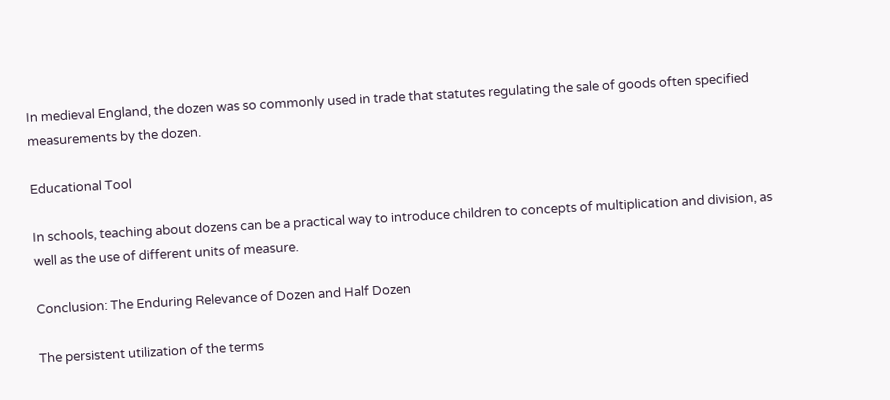In medieval England, the dozen was so commonly used in trade that statutes regulating the sale of goods often specified measurements by the dozen.

Educational Tool

In schools, teaching about dozens can be a practical way to introduce children to concepts of multiplication and division, as well as the use of different units of measure.

Conclusion: The Enduring Relevance of Dozen and Half Dozen

The persistent utilization of the terms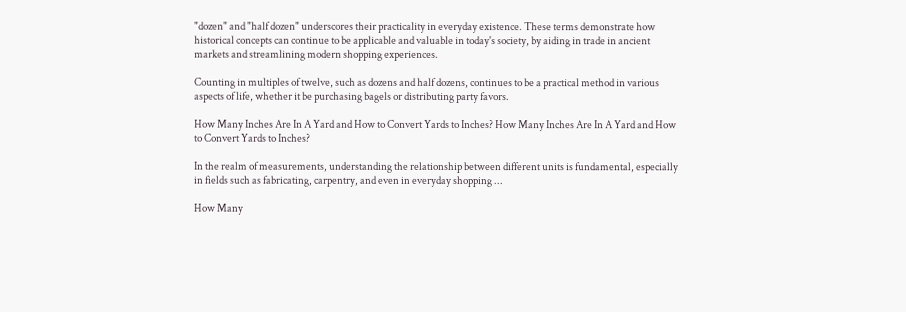"dozen" and "half dozen" underscores their practicality in everyday existence. These terms demonstrate how historical concepts can continue to be applicable and valuable in today's society, by aiding in trade in ancient markets and streamlining modern shopping experiences.

Counting in multiples of twelve, such as dozens and half dozens, continues to be a practical method in various aspects of life, whether it be purchasing bagels or distributing party favors.

How Many Inches Are In A Yard and How to Convert Yards to Inches? How Many Inches Are In A Yard and How to Convert Yards to Inches?

In the realm of measurements, understanding the relationship between different units is fundamental, especially in fields such as fabricating, carpentry, and even in everyday shopping ...

How Many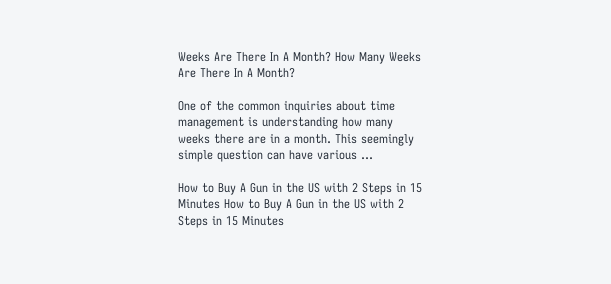Weeks Are There In A Month? How Many Weeks Are There In A Month?

One of the common inquiries about time management is understanding how many weeks there are in a month. This seemingly simple question can have various ...

How to Buy A Gun in the US with 2 Steps in 15 Minutes How to Buy A Gun in the US with 2 Steps in 15 Minutes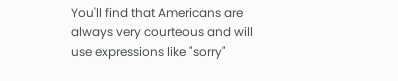You'll find that Americans are always very courteous and will use expressions like "sorry"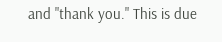and "thank you." This is due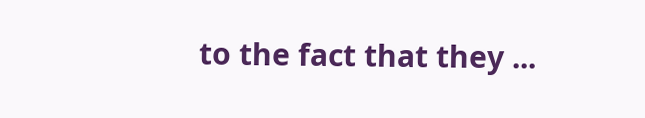to the fact that they ...